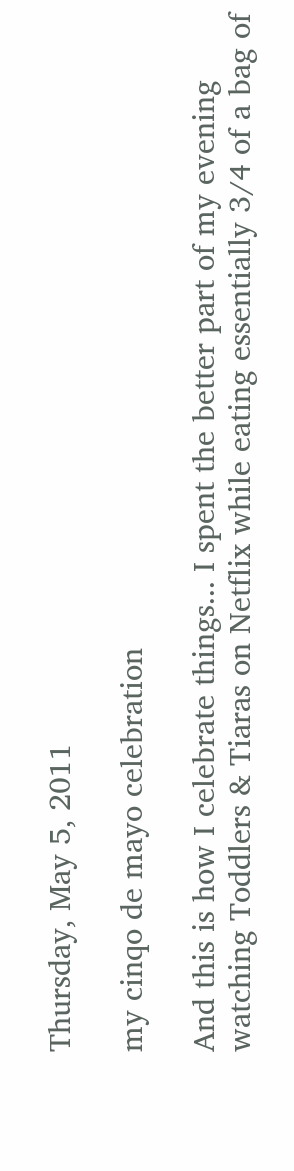Thursday, May 5, 2011

my cinqo de mayo celebration

And this is how I celebrate things... I spent the better part of my evening watching Toddlers & Tiaras on Netflix while eating essentially 3/4 of a bag of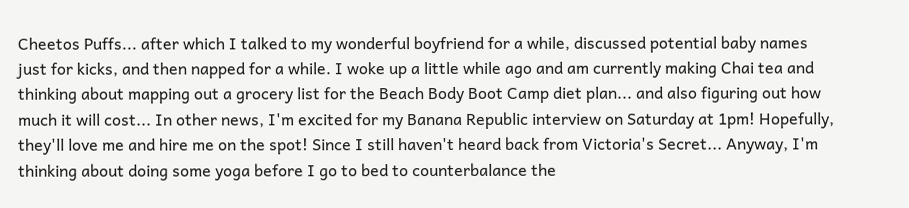Cheetos Puffs... after which I talked to my wonderful boyfriend for a while, discussed potential baby names just for kicks, and then napped for a while. I woke up a little while ago and am currently making Chai tea and thinking about mapping out a grocery list for the Beach Body Boot Camp diet plan... and also figuring out how much it will cost... In other news, I'm excited for my Banana Republic interview on Saturday at 1pm! Hopefully, they'll love me and hire me on the spot! Since I still haven't heard back from Victoria's Secret... Anyway, I'm thinking about doing some yoga before I go to bed to counterbalance the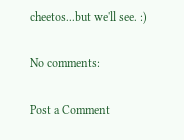cheetos...but we'll see. :)

No comments:

Post a Comment